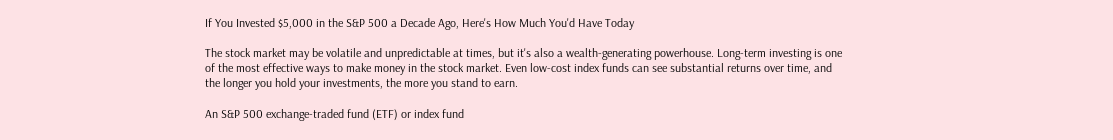If You Invested $5,000 in the S&P 500 a Decade Ago, Here's How Much You'd Have Today

The stock market may be volatile and unpredictable at times, but it's also a wealth-generating powerhouse. Long-term investing is one of the most effective ways to make money in the stock market. Even low-cost index funds can see substantial returns over time, and the longer you hold your investments, the more you stand to earn.

An S&P 500 exchange-traded fund (ETF) or index fund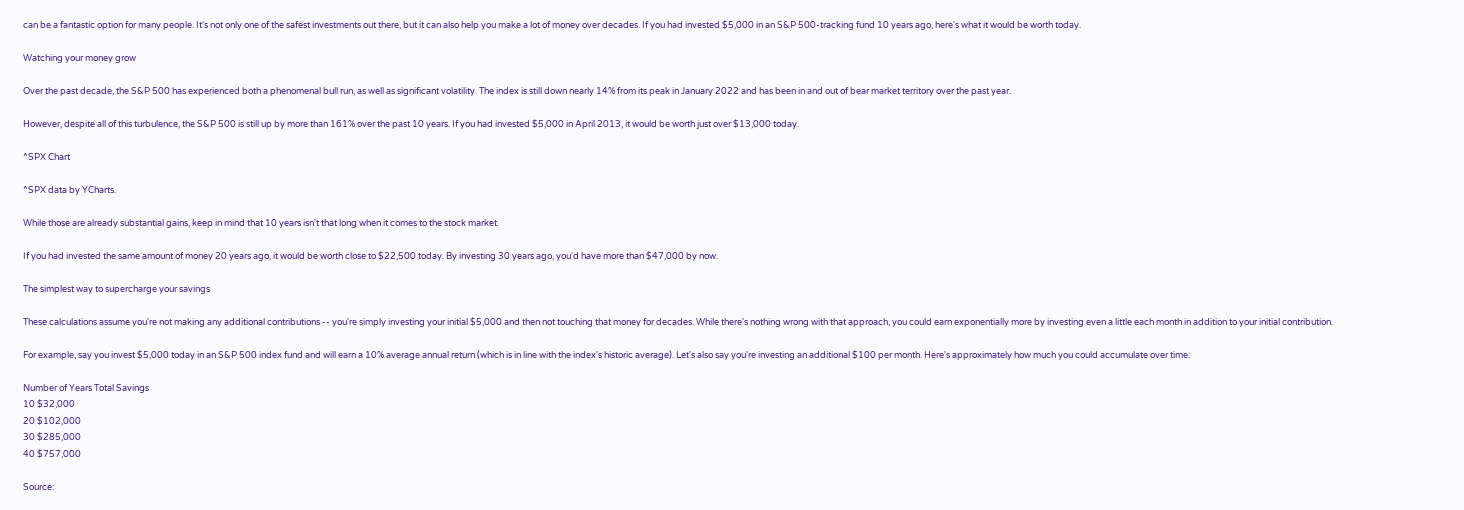can be a fantastic option for many people. It's not only one of the safest investments out there, but it can also help you make a lot of money over decades. If you had invested $5,000 in an S&P 500-tracking fund 10 years ago, here's what it would be worth today.

Watching your money grow

Over the past decade, the S&P 500 has experienced both a phenomenal bull run, as well as significant volatility. The index is still down nearly 14% from its peak in January 2022 and has been in and out of bear market territory over the past year.

However, despite all of this turbulence, the S&P 500 is still up by more than 161% over the past 10 years. If you had invested $5,000 in April 2013, it would be worth just over $13,000 today.

^SPX Chart

^SPX data by YCharts.

While those are already substantial gains, keep in mind that 10 years isn't that long when it comes to the stock market.

If you had invested the same amount of money 20 years ago, it would be worth close to $22,500 today. By investing 30 years ago, you'd have more than $47,000 by now.

The simplest way to supercharge your savings

These calculations assume you're not making any additional contributions -- you're simply investing your initial $5,000 and then not touching that money for decades. While there's nothing wrong with that approach, you could earn exponentially more by investing even a little each month in addition to your initial contribution.

For example, say you invest $5,000 today in an S&P 500 index fund and will earn a 10% average annual return (which is in line with the index's historic average). Let's also say you're investing an additional $100 per month. Here's approximately how much you could accumulate over time:

Number of Years Total Savings
10 $32,000
20 $102,000
30 $285,000
40 $757,000

Source: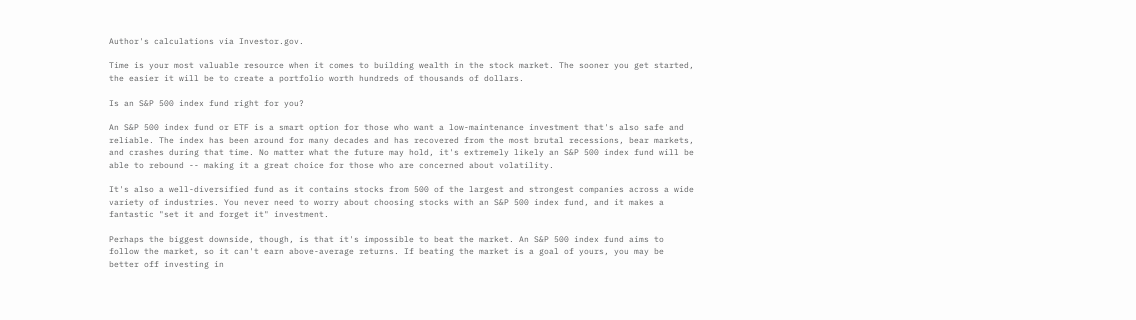Author's calculations via Investor.gov.

Time is your most valuable resource when it comes to building wealth in the stock market. The sooner you get started, the easier it will be to create a portfolio worth hundreds of thousands of dollars.

Is an S&P 500 index fund right for you?

An S&P 500 index fund or ETF is a smart option for those who want a low-maintenance investment that's also safe and reliable. The index has been around for many decades and has recovered from the most brutal recessions, bear markets, and crashes during that time. No matter what the future may hold, it's extremely likely an S&P 500 index fund will be able to rebound -- making it a great choice for those who are concerned about volatility.

It's also a well-diversified fund as it contains stocks from 500 of the largest and strongest companies across a wide variety of industries. You never need to worry about choosing stocks with an S&P 500 index fund, and it makes a fantastic "set it and forget it" investment.

Perhaps the biggest downside, though, is that it's impossible to beat the market. An S&P 500 index fund aims to follow the market, so it can't earn above-average returns. If beating the market is a goal of yours, you may be better off investing in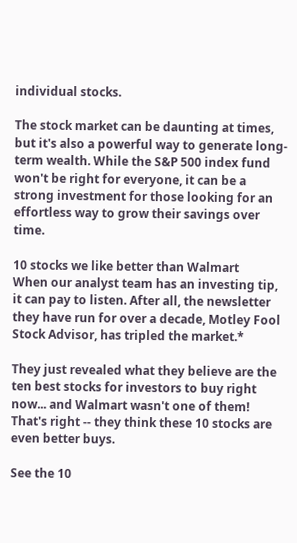individual stocks.

The stock market can be daunting at times, but it's also a powerful way to generate long-term wealth. While the S&P 500 index fund won't be right for everyone, it can be a strong investment for those looking for an effortless way to grow their savings over time.

10 stocks we like better than Walmart
When our analyst team has an investing tip, it can pay to listen. After all, the newsletter they have run for over a decade, Motley Fool Stock Advisor, has tripled the market.*

They just revealed what they believe are the ten best stocks for investors to buy right now... and Walmart wasn't one of them! That's right -- they think these 10 stocks are even better buys.

See the 10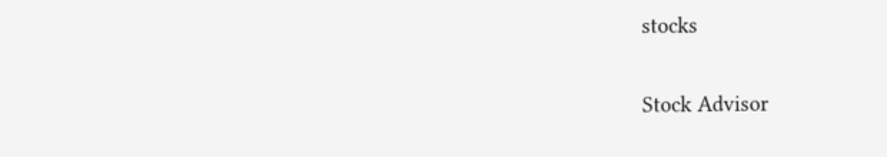stocks

Stock Advisor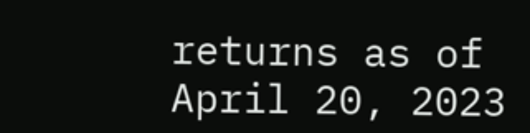returns as of April 20, 2023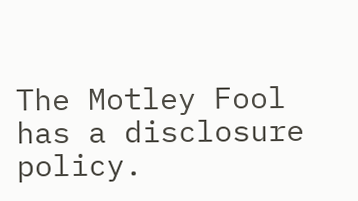The Motley Fool has a disclosure policy.